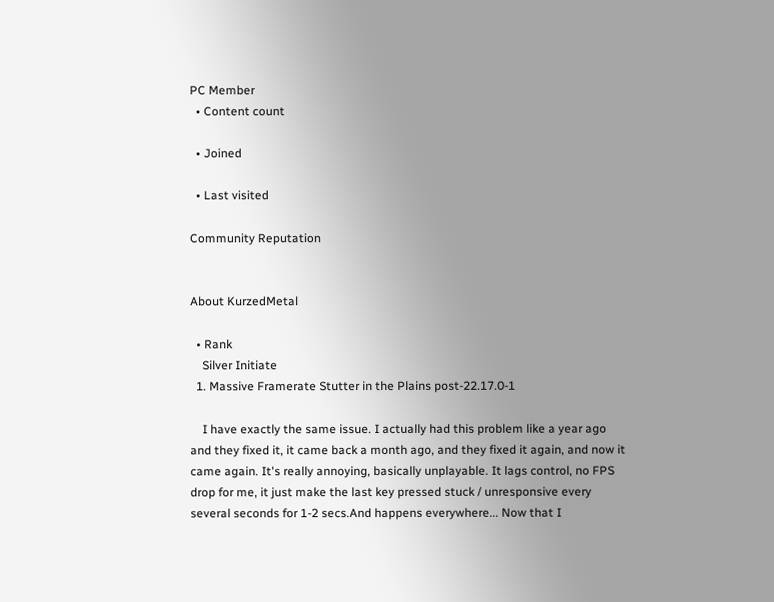PC Member
  • Content count

  • Joined

  • Last visited

Community Reputation


About KurzedMetal

  • Rank
    Silver Initiate
  1. Massive Framerate Stutter in the Plains post-22.17.0-1

    I have exactly the same issue. I actually had this problem like a year ago and they fixed it, it came back a month ago, and they fixed it again, and now it came again. It's really annoying, basically unplayable. It lags control, no FPS drop for me, it just make the last key pressed stuck / unresponsive every several seconds for 1-2 secs.And happens everywhere... Now that I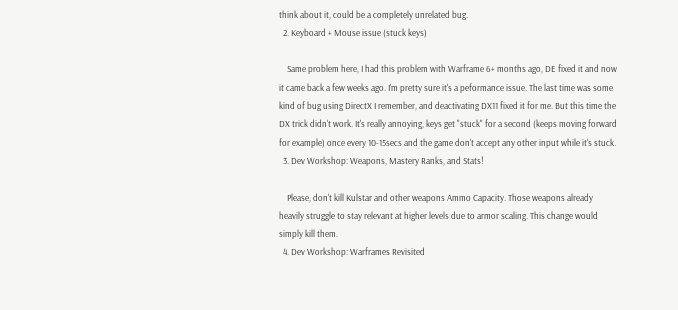think about it, could be a completely unrelated bug.
  2. Keyboard + Mouse issue (stuck keys)

    Same problem here, I had this problem with Warframe 6+ months ago, DE fixed it and now it came back a few weeks ago. I'm pretty sure it's a peformance issue. The last time was some kind of bug using DirectX I remember, and deactivating DX11 fixed it for me. But this time the DX trick didn't work. It's really annoying, keys get "stuck" for a second (keeps moving forward for example) once every 10-15secs and the game don't accept any other input while it's stuck.
  3. Dev Workshop: Weapons, Mastery Ranks, and Stats!

    Please, don't kill Kulstar and other weapons Ammo Capacity. Those weapons already heavily struggle to stay relevant at higher levels due to armor scaling. This change would simply kill them.
  4. Dev Workshop: Warframes Revisited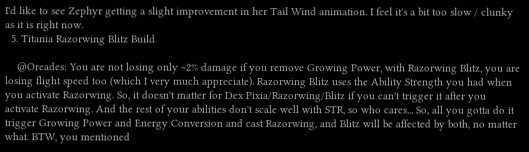I'd like to see Zephyr getting a slight improvement in her Tail Wind animation. I feel it's a bit too slow / clunky as it is right now.
  5. Titania Razorwing Blitz Build

    @Oreades: You are not losing only ~2% damage if you remove Growing Power, with Razorwing Blitz, you are losing flight speed too (which I very much appreciate). Razorwing Blitz uses the Ability Strength you had when you activate Razorwing. So, it doesn't matter for Dex Pixia/Razorwing/Blitz if you can't trigger it after you activate Razorwing. And the rest of your abilities don't scale well with STR, so who cares... So, all you gotta do it trigger Growing Power and Energy Conversion and cast Razorwing, and Blitz will be affected by both, no matter what. BTW, you mentioned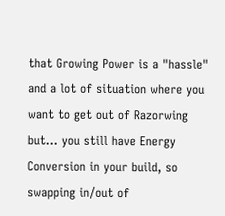that Growing Power is a "hassle" and a lot of situation where you want to get out of Razorwing but... you still have Energy Conversion in your build, so swapping in/out of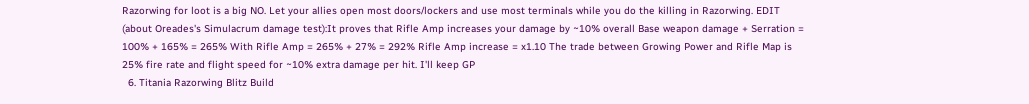Razorwing for loot is a big NO. Let your allies open most doors/lockers and use most terminals while you do the killing in Razorwing. EDIT (about Oreades's Simulacrum damage test):It proves that Rifle Amp increases your damage by ~10% overall Base weapon damage + Serration = 100% + 165% = 265% With Rifle Amp = 265% + 27% = 292% Rifle Amp increase = x1.10 The trade between Growing Power and Rifle Map is 25% fire rate and flight speed for ~10% extra damage per hit. I'll keep GP
  6. Titania Razorwing Blitz Build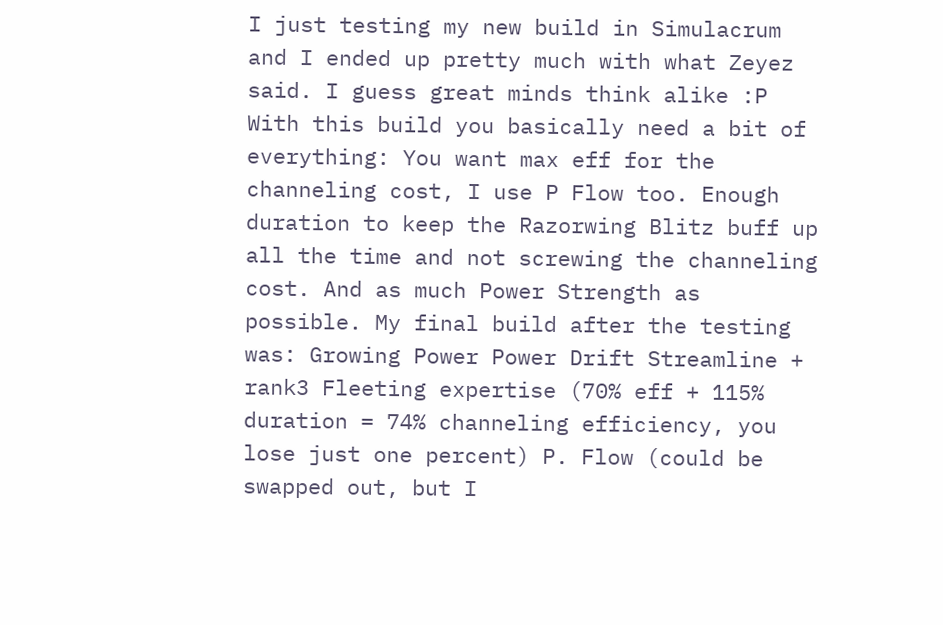I just testing my new build in Simulacrum and I ended up pretty much with what Zeyez said. I guess great minds think alike :P With this build you basically need a bit of everything: You want max eff for the channeling cost, I use P Flow too. Enough duration to keep the Razorwing Blitz buff up all the time and not screwing the channeling cost. And as much Power Strength as possible. My final build after the testing was: Growing Power Power Drift Streamline + rank3 Fleeting expertise (70% eff + 115% duration = 74% channeling efficiency, you lose just one percent) P. Flow (could be swapped out, but I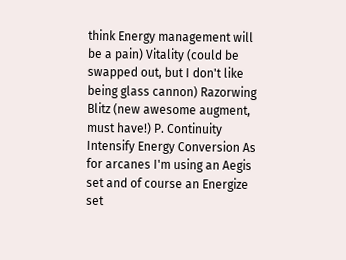think Energy management will be a pain) Vitality (could be swapped out, but I don't like being glass cannon) Razorwing Blitz (new awesome augment, must have!) P. Continuity Intensify Energy Conversion As for arcanes I'm using an Aegis set and of course an Energize set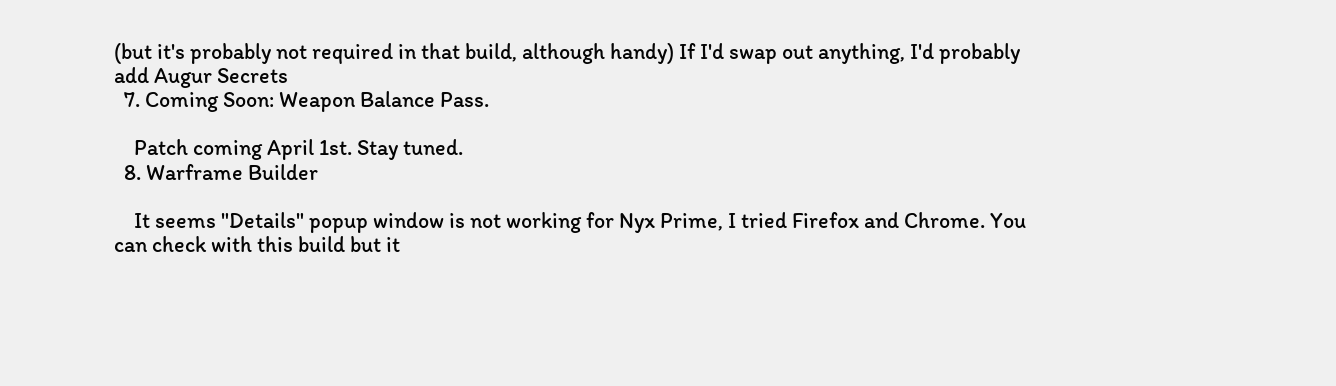(but it's probably not required in that build, although handy) If I'd swap out anything, I'd probably add Augur Secrets
  7. Coming Soon: Weapon Balance Pass.

    Patch coming April 1st. Stay tuned.
  8. Warframe Builder

    It seems "Details" popup window is not working for Nyx Prime, I tried Firefox and Chrome. You can check with this build but it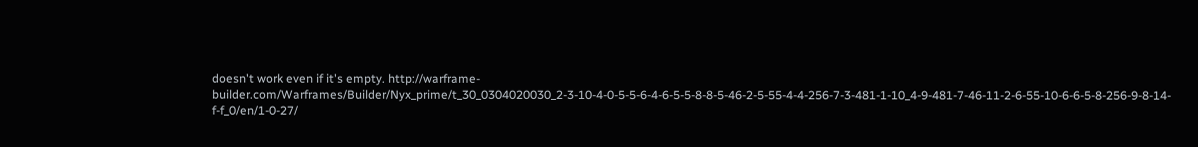doesn't work even if it's empty. http://warframe-builder.com/Warframes/Builder/Nyx_prime/t_30_0304020030_2-3-10-4-0-5-5-6-4-6-5-5-8-8-5-46-2-5-55-4-4-256-7-3-481-1-10_4-9-481-7-46-11-2-6-55-10-6-6-5-8-256-9-8-14-f-f_0/en/1-0-27/